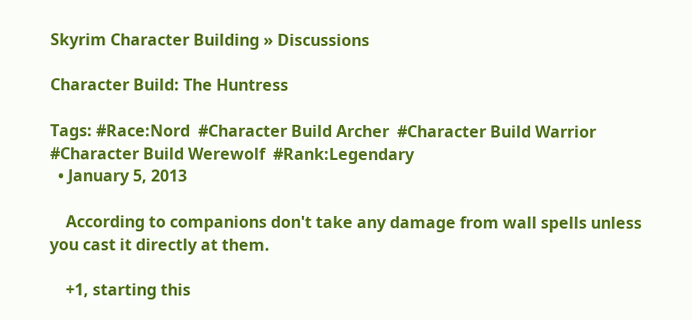Skyrim Character Building » Discussions

Character Build: The Huntress

Tags: #Race:Nord  #Character Build Archer  #Character Build Warrior  #Character Build Werewolf  #Rank:Legendary
  • January 5, 2013

    According to companions don't take any damage from wall spells unless you cast it directly at them.

    +1, starting this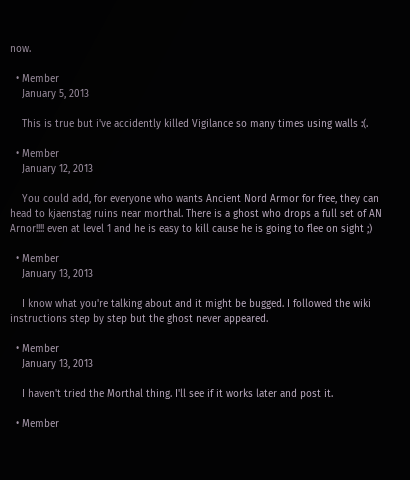now.

  • Member
    January 5, 2013

    This is true but i've accidently killed Vigilance so many times using walls :(.

  • Member
    January 12, 2013

    You could add, for everyone who wants Ancient Nord Armor for free, they can head to kjaenstag ruins near morthal. There is a ghost who drops a full set of AN Arnor!!!! even at level 1 and he is easy to kill cause he is going to flee on sight ;)

  • Member
    January 13, 2013

    I know what you're talking about and it might be bugged. I followed the wiki instructions step by step but the ghost never appeared.

  • Member
    January 13, 2013

    I haven't tried the Morthal thing. I'll see if it works later and post it.

  • Member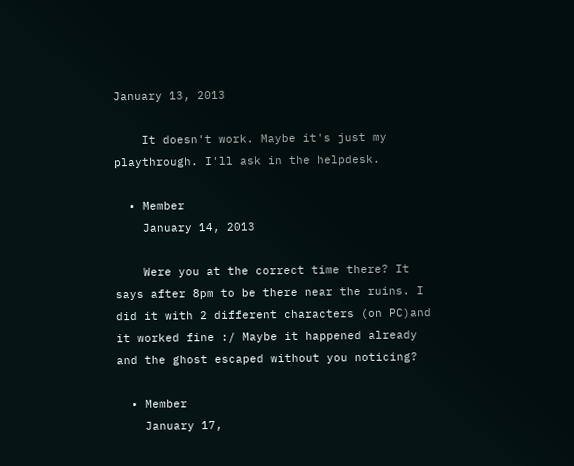January 13, 2013

    It doesn't work. Maybe it's just my playthrough. I'll ask in the helpdesk.

  • Member
    January 14, 2013

    Were you at the correct time there? It says after 8pm to be there near the ruins. I did it with 2 different characters (on PC)and it worked fine :/ Maybe it happened already and the ghost escaped without you noticing?

  • Member
    January 17,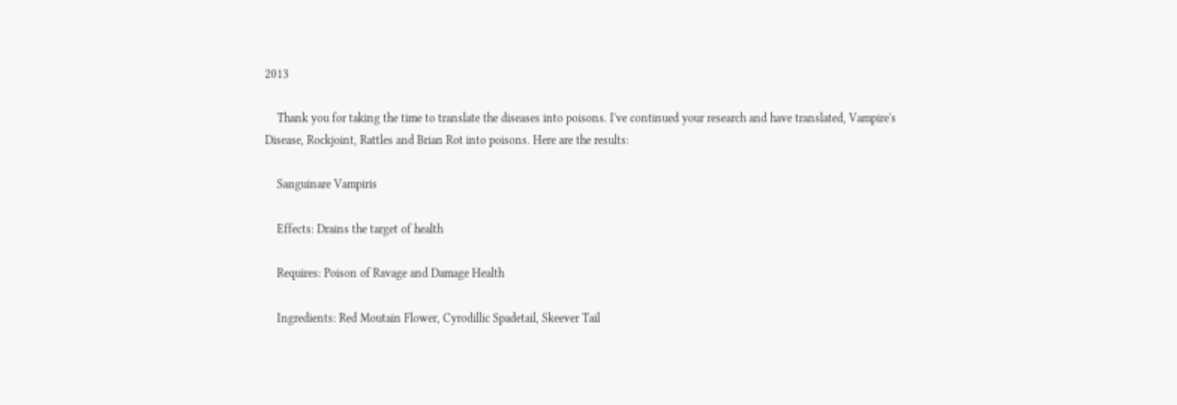2013

    Thank you for taking the time to translate the diseases into poisons. I've continued your research and have translated, Vampire's Disease, Rockjoint, Rattles and Brian Rot into poisons. Here are the results:

    Sanguinare Vampiris

    Effects: Drains the target of health

    Requires: Poison of Ravage and Damage Health

    Ingredients: Red Moutain Flower, Cyrodillic Spadetail, Skeever Tail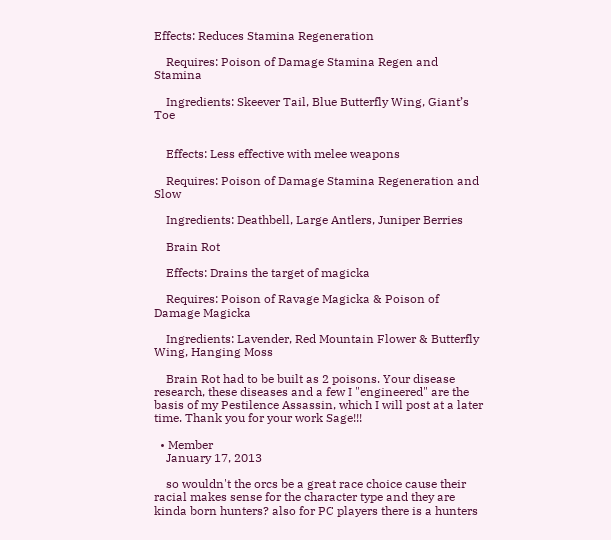Effects: Reduces Stamina Regeneration

    Requires: Poison of Damage Stamina Regen and Stamina

    Ingredients: Skeever Tail, Blue Butterfly Wing, Giant’s Toe


    Effects: Less effective with melee weapons

    Requires: Poison of Damage Stamina Regeneration and Slow

    Ingredients: Deathbell, Large Antlers, Juniper Berries

    Brain Rot

    Effects: Drains the target of magicka

    Requires: Poison of Ravage Magicka & Poison of Damage Magicka

    Ingredients: Lavender, Red Mountain Flower & Butterfly Wing, Hanging Moss

    Brain Rot had to be built as 2 poisons. Your disease research, these diseases and a few I "engineered" are the basis of my Pestilence Assassin, which I will post at a later time. Thank you for your work Sage!!!

  • Member
    January 17, 2013

    so wouldn't the orcs be a great race choice cause their racial makes sense for the character type and they are kinda born hunters? also for PC players there is a hunters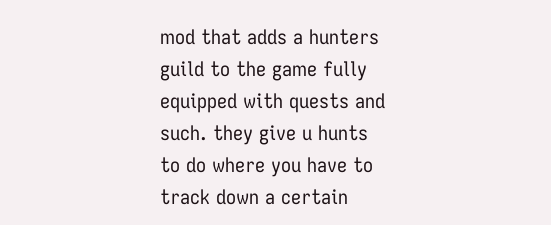mod that adds a hunters guild to the game fully equipped with quests and such. they give u hunts to do where you have to track down a certain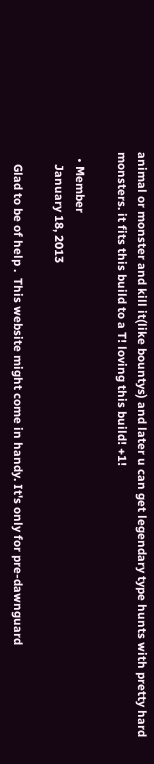animal or monster and kill it(like bountys) and later u can get legendary type hunts with pretty hard monsters. it fits this build to a T! loving this build! +1!

  • Member
    January 18, 2013

    Glad to be of help .  This website might come in handy. It's only for pre-dawnguard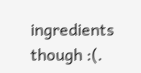ingredients though :(.